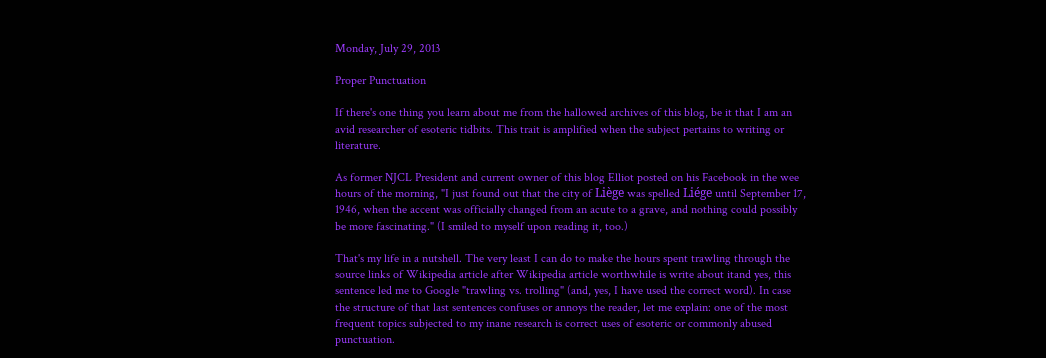Monday, July 29, 2013

Proper Punctuation

If there's one thing you learn about me from the hallowed archives of this blog, be it that I am an avid researcher of esoteric tidbits. This trait is amplified when the subject pertains to writing or literature.

As former NJCL President and current owner of this blog Elliot posted on his Facebook in the wee hours of the morning, "I just found out that the city of Liège was spelled Liége until September 17, 1946, when the accent was officially changed from an acute to a grave, and nothing could possibly be more fascinating." (I smiled to myself upon reading it, too.)

That's my life in a nutshell. The very least I can do to make the hours spent trawling through the source links of Wikipedia article after Wikipedia article worthwhile is write about itand yes, this sentence led me to Google "trawling vs. trolling" (and, yes, I have used the correct word). In case the structure of that last sentences confuses or annoys the reader, let me explain: one of the most frequent topics subjected to my inane research is correct uses of esoteric or commonly abused punctuation.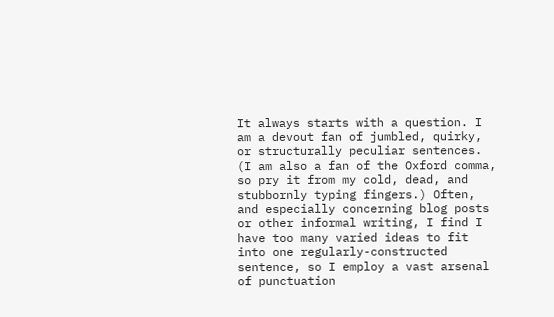It always starts with a question. I am a devout fan of jumbled, quirky, or structurally peculiar sentences. (I am also a fan of the Oxford comma, so pry it from my cold, dead, and stubbornly typing fingers.) Often, and especially concerning blog posts or other informal writing, I find I have too many varied ideas to fit into one regularly-constructed sentence, so I employ a vast arsenal of punctuation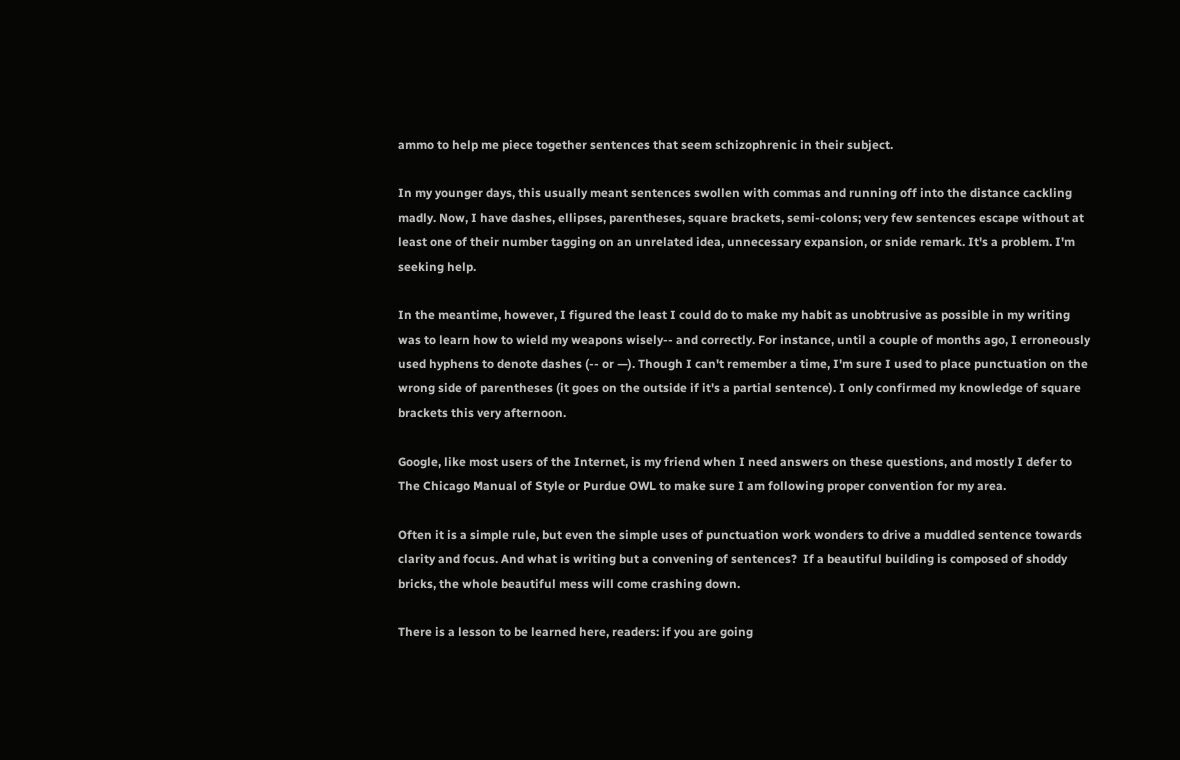ammo to help me piece together sentences that seem schizophrenic in their subject.

In my younger days, this usually meant sentences swollen with commas and running off into the distance cackling madly. Now, I have dashes, ellipses, parentheses, square brackets, semi-colons; very few sentences escape without at least one of their number tagging on an unrelated idea, unnecessary expansion, or snide remark. It's a problem. I'm seeking help.

In the meantime, however, I figured the least I could do to make my habit as unobtrusive as possible in my writing was to learn how to wield my weapons wisely-- and correctly. For instance, until a couple of months ago, I erroneously used hyphens to denote dashes (-- or —). Though I can't remember a time, I'm sure I used to place punctuation on the wrong side of parentheses (it goes on the outside if it's a partial sentence). I only confirmed my knowledge of square brackets this very afternoon.

Google, like most users of the Internet, is my friend when I need answers on these questions, and mostly I defer to The Chicago Manual of Style or Purdue OWL to make sure I am following proper convention for my area.

Often it is a simple rule, but even the simple uses of punctuation work wonders to drive a muddled sentence towards clarity and focus. And what is writing but a convening of sentences?  If a beautiful building is composed of shoddy bricks, the whole beautiful mess will come crashing down.

There is a lesson to be learned here, readers: if you are going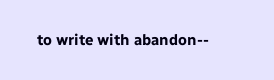to write with abandon--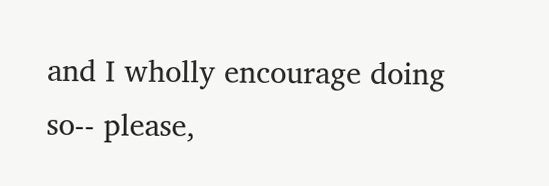and I wholly encourage doing so-- please,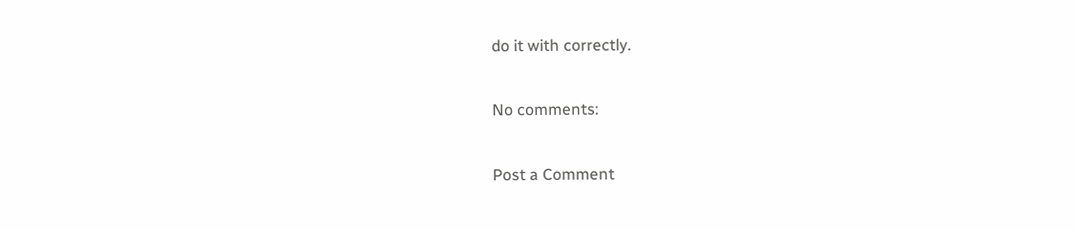do it with correctly.

No comments:

Post a Comment